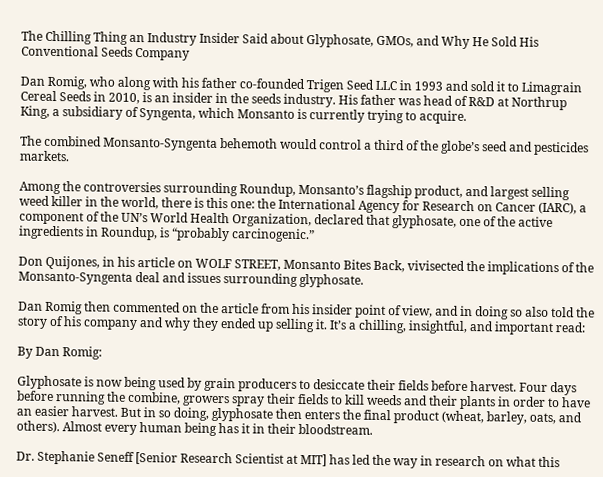The Chilling Thing an Industry Insider Said about Glyphosate, GMOs, and Why He Sold His Conventional Seeds Company

Dan Romig, who along with his father co-founded Trigen Seed LLC in 1993 and sold it to Limagrain Cereal Seeds in 2010, is an insider in the seeds industry. His father was head of R&D at Northrup King, a subsidiary of Syngenta, which Monsanto is currently trying to acquire.

The combined Monsanto-Syngenta behemoth would control a third of the globe’s seed and pesticides markets.

Among the controversies surrounding Roundup, Monsanto’s flagship product, and largest selling weed killer in the world, there is this one: the International Agency for Research on Cancer (IARC), a component of the UN’s World Health Organization, declared that glyphosate, one of the active ingredients in Roundup, is “probably carcinogenic.”

Don Quijones, in his article on WOLF STREET, Monsanto Bites Back, vivisected the implications of the Monsanto-Syngenta deal and issues surrounding glyphosate.

Dan Romig then commented on the article from his insider point of view, and in doing so also told the story of his company and why they ended up selling it. It’s a chilling, insightful, and important read:

By Dan Romig:

Glyphosate is now being used by grain producers to desiccate their fields before harvest. Four days before running the combine, growers spray their fields to kill weeds and their plants in order to have an easier harvest. But in so doing, glyphosate then enters the final product (wheat, barley, oats, and others). Almost every human being has it in their bloodstream.

Dr. Stephanie Seneff [Senior Research Scientist at MIT] has led the way in research on what this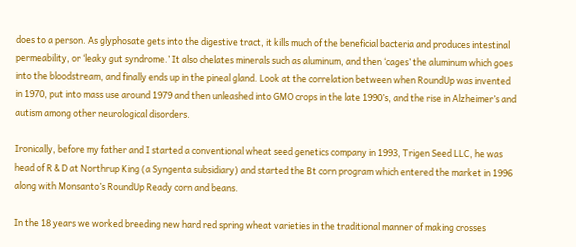does to a person. As glyphosate gets into the digestive tract, it kills much of the beneficial bacteria and produces intestinal permeability, or ‘leaky gut syndrome.’ It also chelates minerals such as aluminum, and then ‘cages’ the aluminum which goes into the bloodstream, and finally ends up in the pineal gland. Look at the correlation between when RoundUp was invented in 1970, put into mass use around 1979 and then unleashed into GMO crops in the late 1990’s, and the rise in Alzheimer’s and autism among other neurological disorders.

Ironically, before my father and I started a conventional wheat seed genetics company in 1993, Trigen Seed LLC, he was head of R & D at Northrup King (a Syngenta subsidiary) and started the Bt corn program which entered the market in 1996 along with Monsanto’s RoundUp Ready corn and beans.

In the 18 years we worked breeding new hard red spring wheat varieties in the traditional manner of making crosses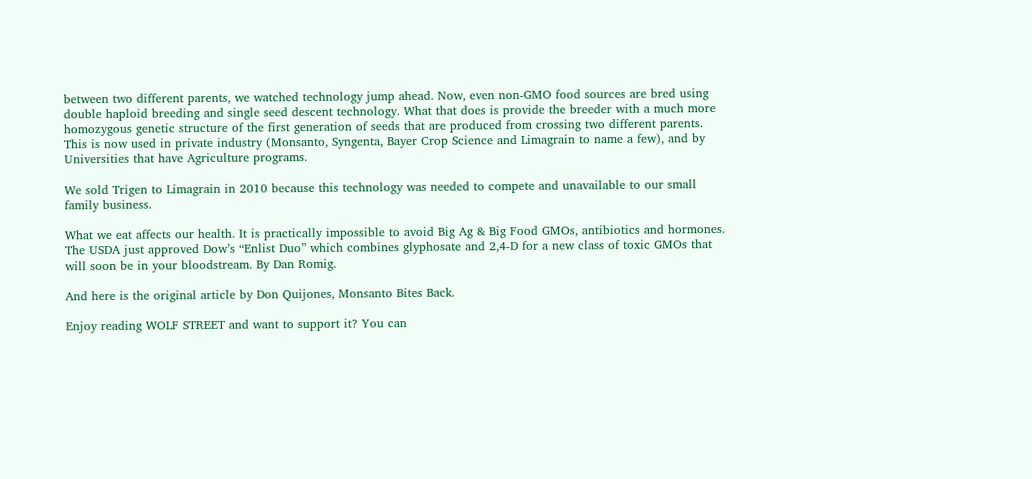between two different parents, we watched technology jump ahead. Now, even non-GMO food sources are bred using double haploid breeding and single seed descent technology. What that does is provide the breeder with a much more homozygous genetic structure of the first generation of seeds that are produced from crossing two different parents. This is now used in private industry (Monsanto, Syngenta, Bayer Crop Science and Limagrain to name a few), and by Universities that have Agriculture programs.

We sold Trigen to Limagrain in 2010 because this technology was needed to compete and unavailable to our small family business.

What we eat affects our health. It is practically impossible to avoid Big Ag & Big Food GMOs, antibiotics and hormones. The USDA just approved Dow’s “Enlist Duo” which combines glyphosate and 2,4-D for a new class of toxic GMOs that will soon be in your bloodstream. By Dan Romig.

And here is the original article by Don Quijones, Monsanto Bites Back.

Enjoy reading WOLF STREET and want to support it? You can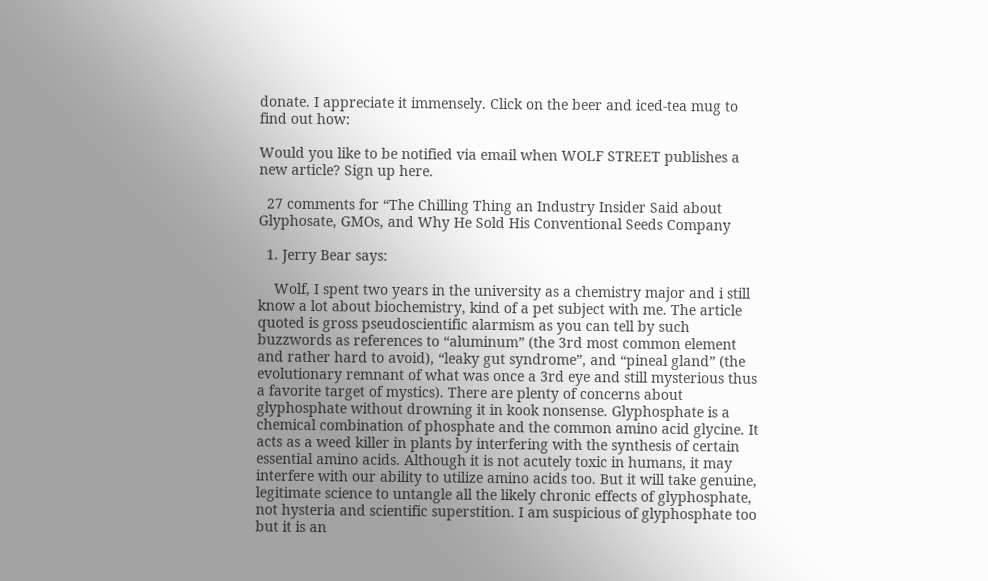donate. I appreciate it immensely. Click on the beer and iced-tea mug to find out how:

Would you like to be notified via email when WOLF STREET publishes a new article? Sign up here.

  27 comments for “The Chilling Thing an Industry Insider Said about Glyphosate, GMOs, and Why He Sold His Conventional Seeds Company

  1. Jerry Bear says:

    Wolf, I spent two years in the university as a chemistry major and i still know a lot about biochemistry, kind of a pet subject with me. The article quoted is gross pseudoscientific alarmism as you can tell by such buzzwords as references to “aluminum” (the 3rd most common element and rather hard to avoid), “leaky gut syndrome”, and “pineal gland” (the evolutionary remnant of what was once a 3rd eye and still mysterious thus a favorite target of mystics). There are plenty of concerns about glyphosphate without drowning it in kook nonsense. Glyphosphate is a chemical combination of phosphate and the common amino acid glycine. It acts as a weed killer in plants by interfering with the synthesis of certain essential amino acids. Although it is not acutely toxic in humans, it may interfere with our ability to utilize amino acids too. But it will take genuine, legitimate science to untangle all the likely chronic effects of glyphosphate, not hysteria and scientific superstition. I am suspicious of glyphosphate too but it is an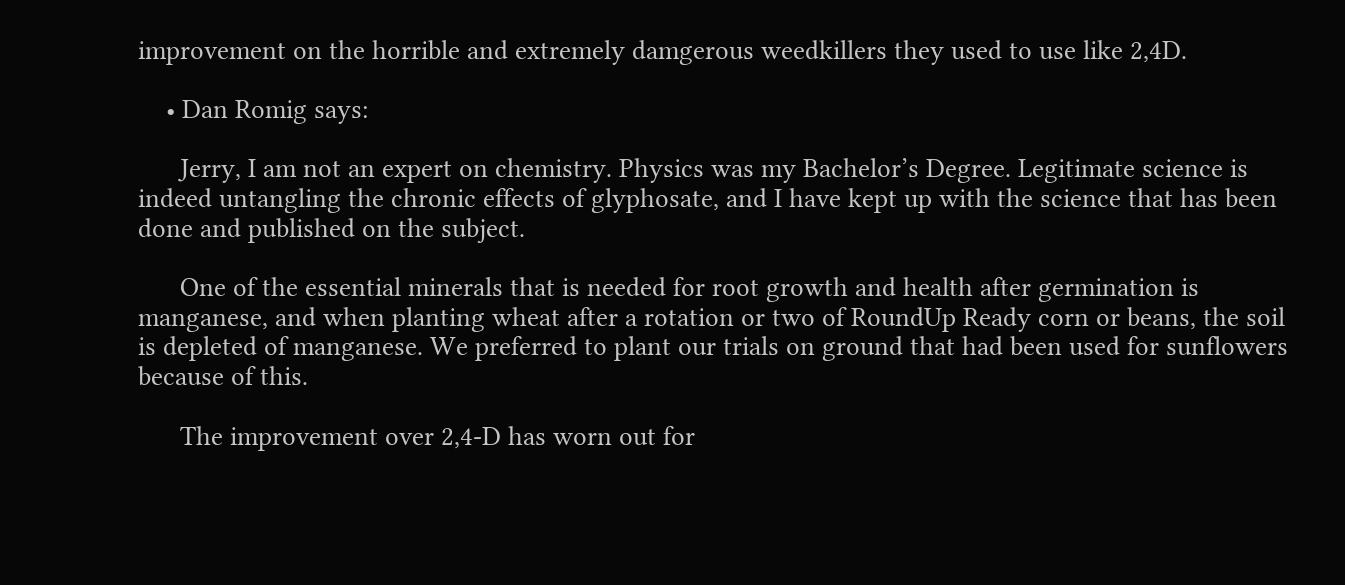improvement on the horrible and extremely damgerous weedkillers they used to use like 2,4D.

    • Dan Romig says:

      Jerry, I am not an expert on chemistry. Physics was my Bachelor’s Degree. Legitimate science is indeed untangling the chronic effects of glyphosate, and I have kept up with the science that has been done and published on the subject.

      One of the essential minerals that is needed for root growth and health after germination is manganese, and when planting wheat after a rotation or two of RoundUp Ready corn or beans, the soil is depleted of manganese. We preferred to plant our trials on ground that had been used for sunflowers because of this.

      The improvement over 2,4-D has worn out for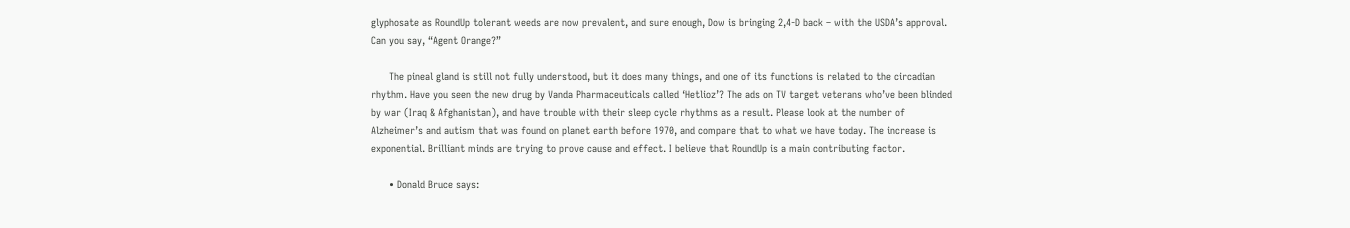glyphosate as RoundUp tolerant weeds are now prevalent, and sure enough, Dow is bringing 2,4-D back – with the USDA’s approval. Can you say, “Agent Orange?”

      The pineal gland is still not fully understood, but it does many things, and one of its functions is related to the circadian rhythm. Have you seen the new drug by Vanda Pharmaceuticals called ‘Hetlioz’? The ads on TV target veterans who’ve been blinded by war (Iraq & Afghanistan), and have trouble with their sleep cycle rhythms as a result. Please look at the number of Alzheimer’s and autism that was found on planet earth before 1970, and compare that to what we have today. The increase is exponential. Brilliant minds are trying to prove cause and effect. I believe that RoundUp is a main contributing factor.

      • Donald Bruce says: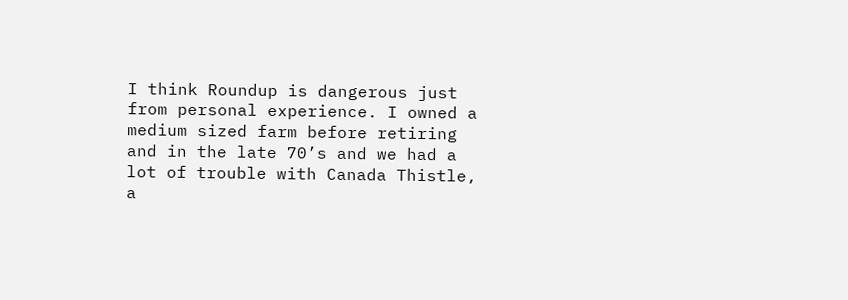I think Roundup is dangerous just from personal experience. I owned a medium sized farm before retiring and in the late 70’s and we had a lot of trouble with Canada Thistle, a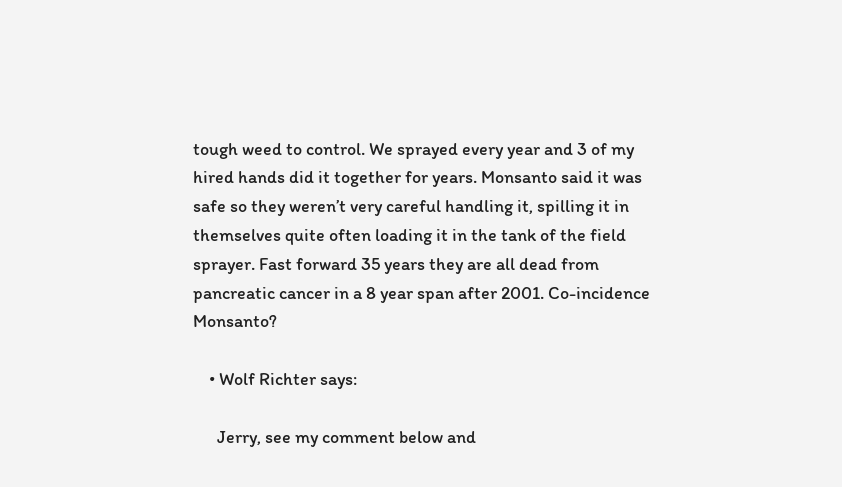tough weed to control. We sprayed every year and 3 of my hired hands did it together for years. Monsanto said it was safe so they weren’t very careful handling it, spilling it in themselves quite often loading it in the tank of the field sprayer. Fast forward 35 years they are all dead from pancreatic cancer in a 8 year span after 2001. Co-incidence Monsanto?

    • Wolf Richter says:

      Jerry, see my comment below and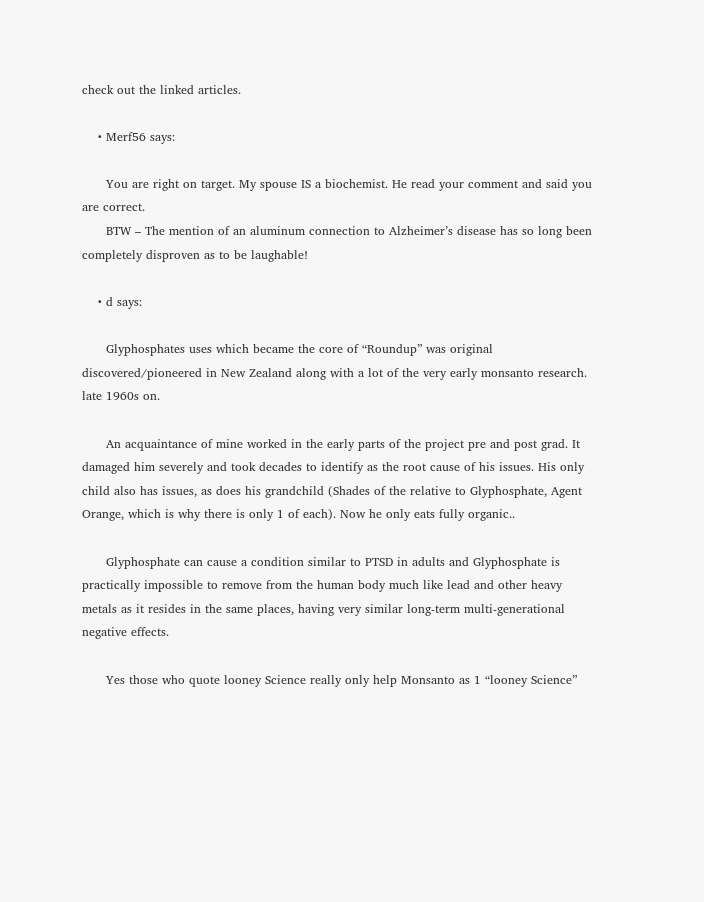check out the linked articles.

    • Merf56 says:

      You are right on target. My spouse IS a biochemist. He read your comment and said you are correct.
      BTW – The mention of an aluminum connection to Alzheimer’s disease has so long been completely disproven as to be laughable!

    • d says:

      Glyphosphates uses which became the core of “Roundup” was original discovered/pioneered in New Zealand along with a lot of the very early monsanto research. late 1960s on.

      An acquaintance of mine worked in the early parts of the project pre and post grad. It damaged him severely and took decades to identify as the root cause of his issues. His only child also has issues, as does his grandchild (Shades of the relative to Glyphosphate, Agent Orange, which is why there is only 1 of each). Now he only eats fully organic..

      Glyphosphate can cause a condition similar to PTSD in adults and Glyphosphate is practically impossible to remove from the human body much like lead and other heavy metals as it resides in the same places, having very similar long-term multi-generational negative effects.

      Yes those who quote looney Science really only help Monsanto as 1 “looney Science”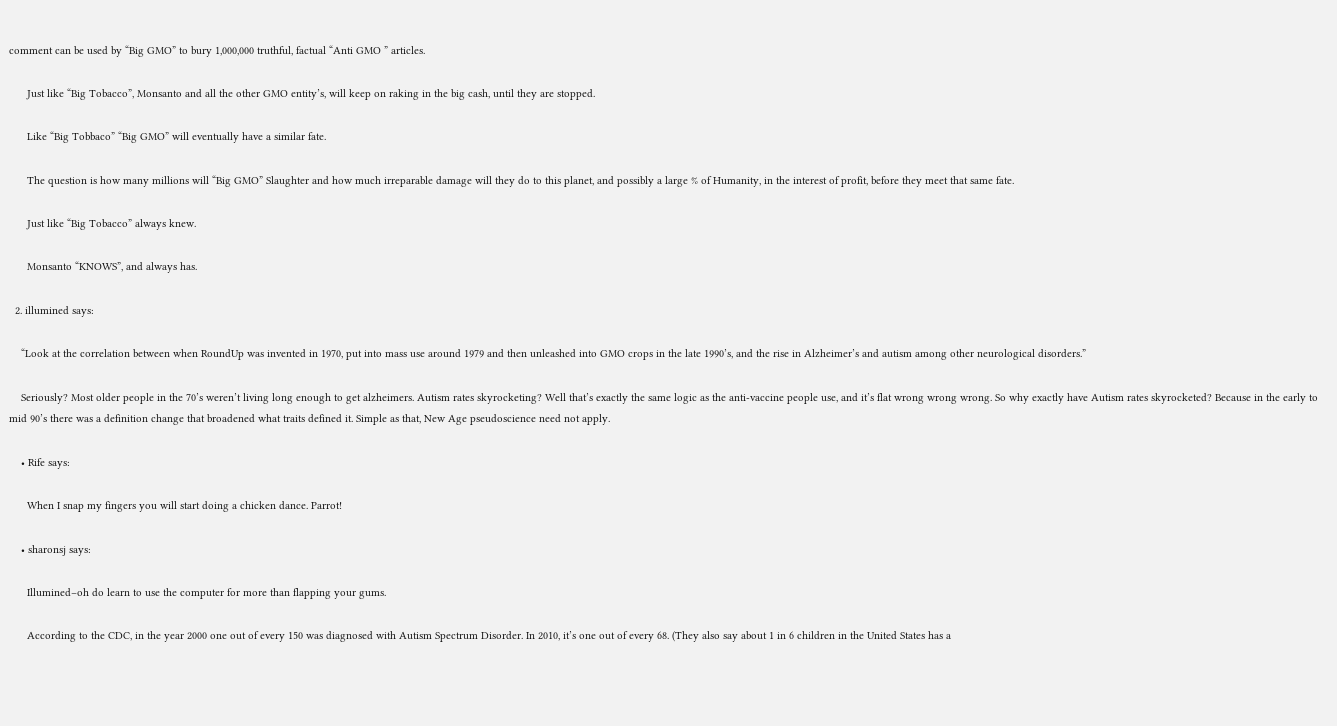comment can be used by “Big GMO” to bury 1,000,000 truthful, factual “Anti GMO ” articles.

      Just like “Big Tobacco”, Monsanto and all the other GMO entity’s, will keep on raking in the big cash, until they are stopped.

      Like “Big Tobbaco” “Big GMO” will eventually have a similar fate.

      The question is how many millions will “Big GMO” Slaughter and how much irreparable damage will they do to this planet, and possibly a large % of Humanity, in the interest of profit, before they meet that same fate.

      Just like “Big Tobacco” always knew.

      Monsanto “KNOWS”, and always has.

  2. illumined says:

    “Look at the correlation between when RoundUp was invented in 1970, put into mass use around 1979 and then unleashed into GMO crops in the late 1990’s, and the rise in Alzheimer’s and autism among other neurological disorders.”

    Seriously? Most older people in the 70’s weren’t living long enough to get alzheimers. Autism rates skyrocketing? Well that’s exactly the same logic as the anti-vaccine people use, and it’s flat wrong wrong wrong. So why exactly have Autism rates skyrocketed? Because in the early to mid 90’s there was a definition change that broadened what traits defined it. Simple as that, New Age pseudoscience need not apply.

    • Rife says:

      When I snap my fingers you will start doing a chicken dance. Parrot!

    • sharonsj says:

      Illumined–oh do learn to use the computer for more than flapping your gums.

      According to the CDC, in the year 2000 one out of every 150 was diagnosed with Autism Spectrum Disorder. In 2010, it’s one out of every 68. (They also say about 1 in 6 children in the United States has a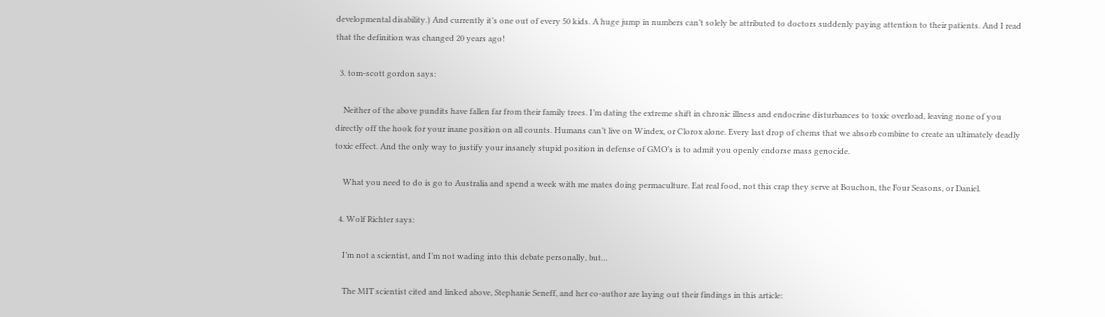developmental disability.) And currently it’s one out of every 50 kids. A huge jump in numbers can’t solely be attributed to doctors suddenly paying attention to their patients. And I read that the definition was changed 20 years ago!

  3. tom-scott gordon says:

    Neither of the above pundits have fallen far from their family trees. I’m dating the extreme shift in chronic illness and endocrine disturbances to toxic overload, leaving none of you directly off the hook for your inane position on all counts. Humans can’t live on Windex, or Clorox alone. Every last drop of chems that we absorb combine to create an ultimately deadly toxic effect. And the only way to justify your insanely stupid position in defense of GMO’s is to admit you openly endorse mass genocide.

    What you need to do is go to Australia and spend a week with me mates doing permaculture. Eat real food, not this crap they serve at Bouchon, the Four Seasons, or Daniel.

  4. Wolf Richter says:

    I’m not a scientist, and I’m not wading into this debate personally, but…

    The MIT scientist cited and linked above, Stephanie Seneff, and her co-author are laying out their findings in this article: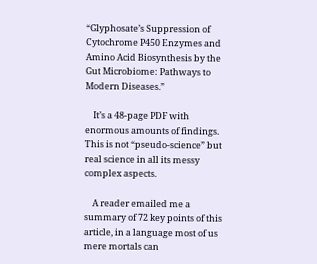“Glyphosate’s Suppression of Cytochrome P450 Enzymes and Amino Acid Biosynthesis by the Gut Microbiome: Pathways to Modern Diseases.”

    It’s a 48-page PDF with enormous amounts of findings. This is not “pseudo-science” but real science in all its messy complex aspects.

    A reader emailed me a summary of 72 key points of this article, in a language most of us mere mortals can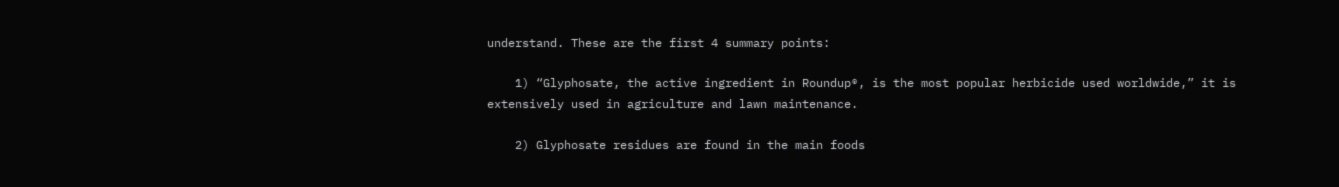understand. These are the first 4 summary points:

    1) “Glyphosate, the active ingredient in Roundup®, is the most popular herbicide used worldwide,” it is extensively used in agriculture and lawn maintenance.

    2) Glyphosate residues are found in the main foods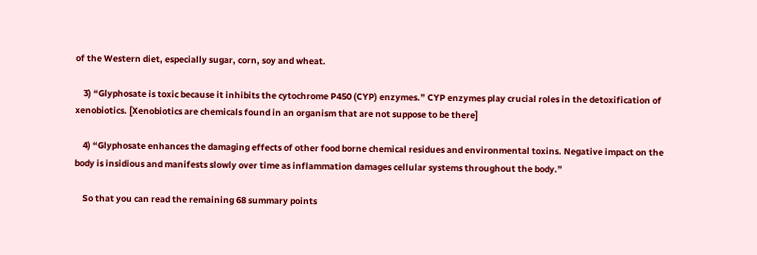of the Western diet, especially sugar, corn, soy and wheat.

    3) “Glyphosate is toxic because it inhibits the cytochrome P450 (CYP) enzymes.” CYP enzymes play crucial roles in the detoxification of xenobiotics. [Xenobiotics are chemicals found in an organism that are not suppose to be there]

    4) “Glyphosate enhances the damaging effects of other food borne chemical residues and environmental toxins. Negative impact on the body is insidious and manifests slowly over time as inflammation damages cellular systems throughout the body.”

    So that you can read the remaining 68 summary points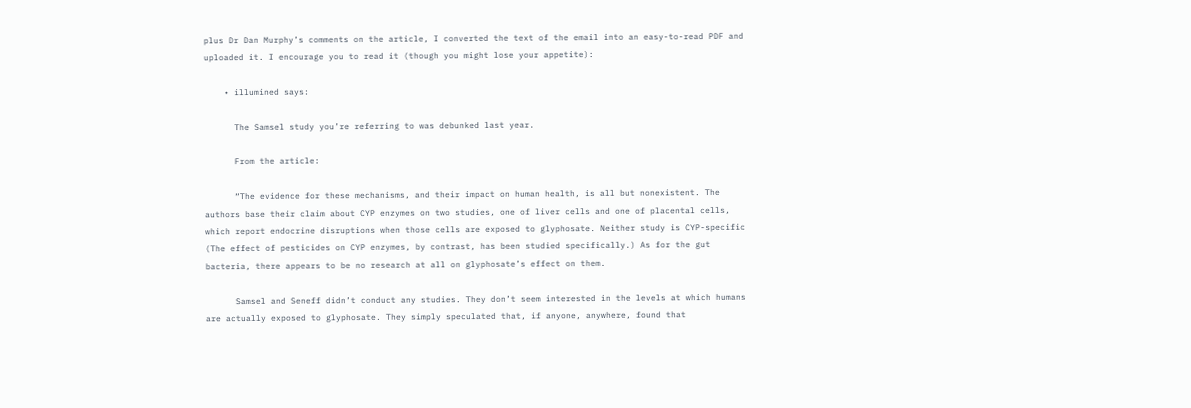plus Dr Dan Murphy’s comments on the article, I converted the text of the email into an easy-to-read PDF and uploaded it. I encourage you to read it (though you might lose your appetite):

    • illumined says:

      The Samsel study you’re referring to was debunked last year.

      From the article:

      “The evidence for these mechanisms, and their impact on human health, is all but nonexistent. The authors base their claim about CYP enzymes on two studies, one of liver cells and one of placental cells, which report endocrine disruptions when those cells are exposed to glyphosate. Neither study is CYP-specific (The effect of pesticides on CYP enzymes, by contrast, has been studied specifically.) As for the gut bacteria, there appears to be no research at all on glyphosate’s effect on them.

      Samsel and Seneff didn’t conduct any studies. They don’t seem interested in the levels at which humans are actually exposed to glyphosate. They simply speculated that, if anyone, anywhere, found that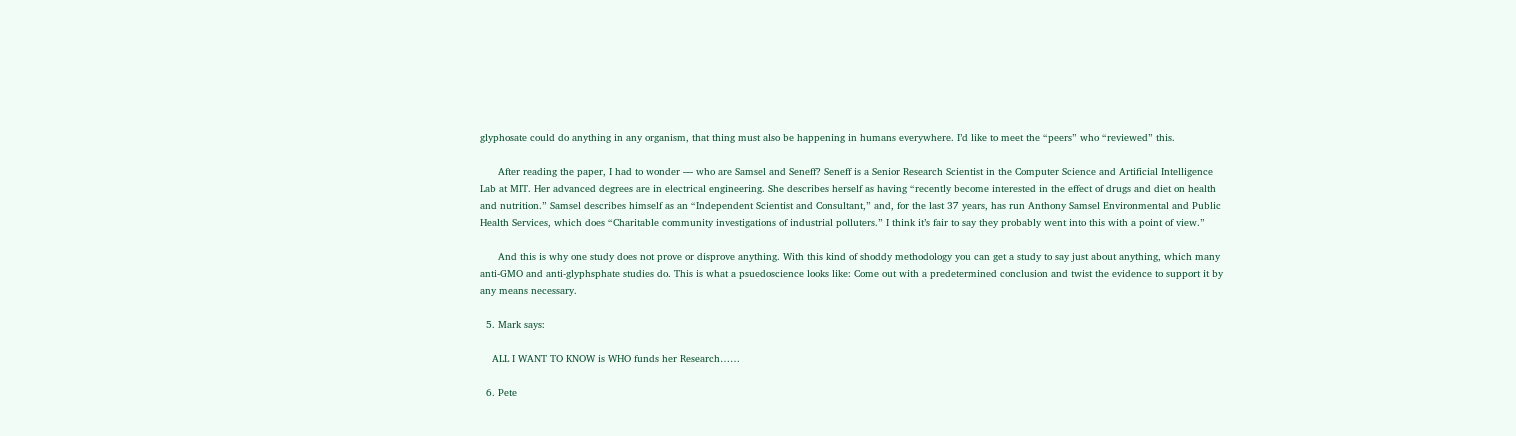glyphosate could do anything in any organism, that thing must also be happening in humans everywhere. I’d like to meet the “peers” who “reviewed” this.

      After reading the paper, I had to wonder — who are Samsel and Seneff? Seneff is a Senior Research Scientist in the Computer Science and Artificial Intelligence Lab at MIT. Her advanced degrees are in electrical engineering. She describes herself as having “recently become interested in the effect of drugs and diet on health and nutrition.” Samsel describes himself as an “Independent Scientist and Consultant,” and, for the last 37 years, has run Anthony Samsel Environmental and Public Health Services, which does “Charitable community investigations of industrial polluters.” I think it’s fair to say they probably went into this with a point of view.”

      And this is why one study does not prove or disprove anything. With this kind of shoddy methodology you can get a study to say just about anything, which many anti-GMO and anti-glyphsphate studies do. This is what a psuedoscience looks like: Come out with a predetermined conclusion and twist the evidence to support it by any means necessary.

  5. Mark says:

    ALL I WANT TO KNOW is WHO funds her Research……

  6. Pete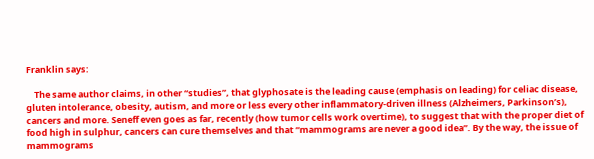Franklin says:

    The same author claims, in other “studies”, that glyphosate is the leading cause (emphasis on leading) for celiac disease, gluten intolerance, obesity, autism, and more or less every other inflammatory-driven illness (Alzheimers, Parkinson’s), cancers and more. Seneff even goes as far, recently (how tumor cells work overtime), to suggest that with the proper diet of food high in sulphur, cancers can cure themselves and that “mammograms are never a good idea”. By the way, the issue of mammograms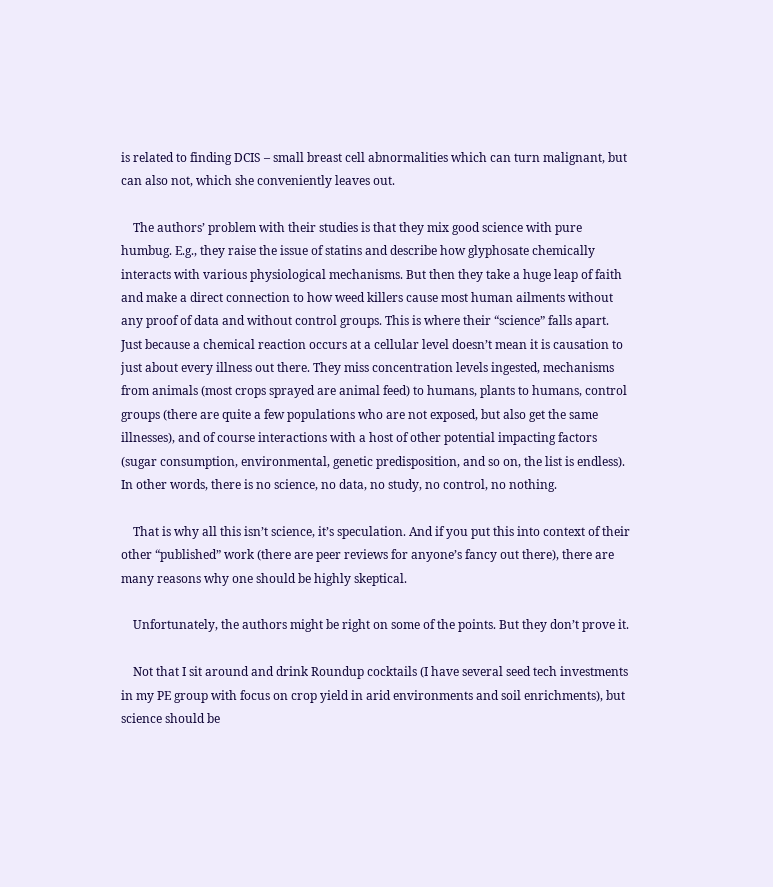is related to finding DCIS – small breast cell abnormalities which can turn malignant, but can also not, which she conveniently leaves out.

    The authors’ problem with their studies is that they mix good science with pure humbug. E.g., they raise the issue of statins and describe how glyphosate chemically interacts with various physiological mechanisms. But then they take a huge leap of faith and make a direct connection to how weed killers cause most human ailments without any proof of data and without control groups. This is where their “science” falls apart. Just because a chemical reaction occurs at a cellular level doesn’t mean it is causation to just about every illness out there. They miss concentration levels ingested, mechanisms from animals (most crops sprayed are animal feed) to humans, plants to humans, control groups (there are quite a few populations who are not exposed, but also get the same illnesses), and of course interactions with a host of other potential impacting factors (sugar consumption, environmental, genetic predisposition, and so on, the list is endless). In other words, there is no science, no data, no study, no control, no nothing.

    That is why all this isn’t science, it’s speculation. And if you put this into context of their other “published” work (there are peer reviews for anyone’s fancy out there), there are many reasons why one should be highly skeptical.

    Unfortunately, the authors might be right on some of the points. But they don’t prove it.

    Not that I sit around and drink Roundup cocktails (I have several seed tech investments in my PE group with focus on crop yield in arid environments and soil enrichments), but science should be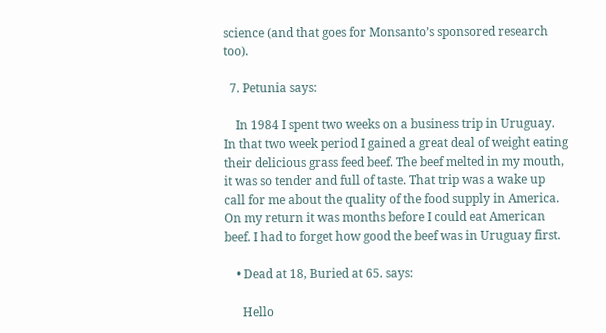science (and that goes for Monsanto’s sponsored research too).

  7. Petunia says:

    In 1984 I spent two weeks on a business trip in Uruguay. In that two week period I gained a great deal of weight eating their delicious grass feed beef. The beef melted in my mouth, it was so tender and full of taste. That trip was a wake up call for me about the quality of the food supply in America. On my return it was months before I could eat American beef. I had to forget how good the beef was in Uruguay first.

    • Dead at 18, Buried at 65. says:

      Hello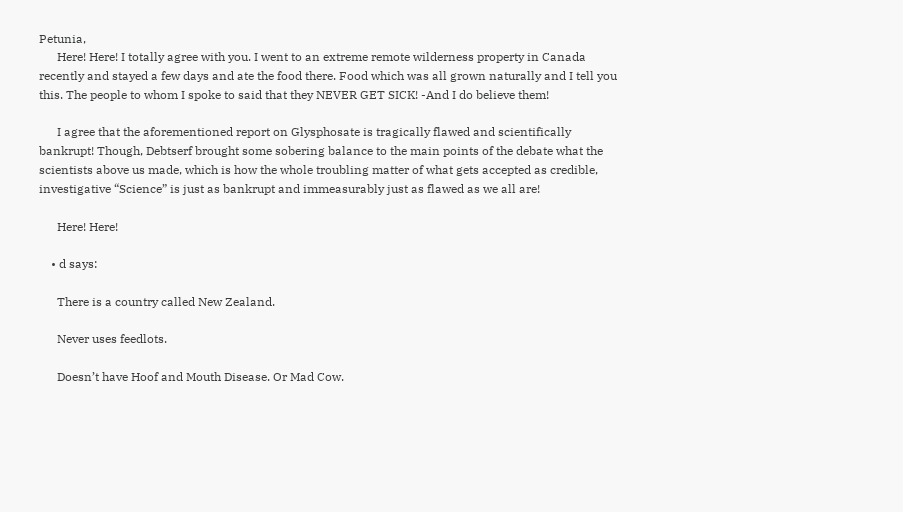Petunia,
      Here! Here! I totally agree with you. I went to an extreme remote wilderness property in Canada recently and stayed a few days and ate the food there. Food which was all grown naturally and I tell you this. The people to whom I spoke to said that they NEVER GET SICK! -And I do believe them!

      I agree that the aforementioned report on Glysphosate is tragically flawed and scientifically bankrupt! Though, Debtserf brought some sobering balance to the main points of the debate what the scientists above us made, which is how the whole troubling matter of what gets accepted as credible, investigative “Science” is just as bankrupt and immeasurably just as flawed as we all are!

      Here! Here!

    • d says:

      There is a country called New Zealand.

      Never uses feedlots.

      Doesn’t have Hoof and Mouth Disease. Or Mad Cow.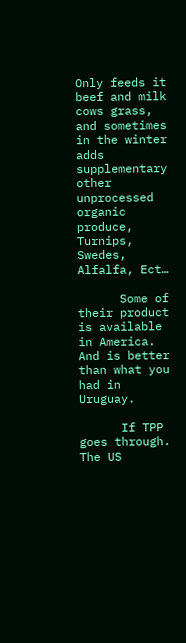Only feeds it beef and milk cows grass, and sometimes in the winter adds supplementary other unprocessed organic produce, Turnips, Swedes, Alfalfa, Ect…

      Some of their product is available in America. And is better than what you had in Uruguay.

      If TPP goes through. The US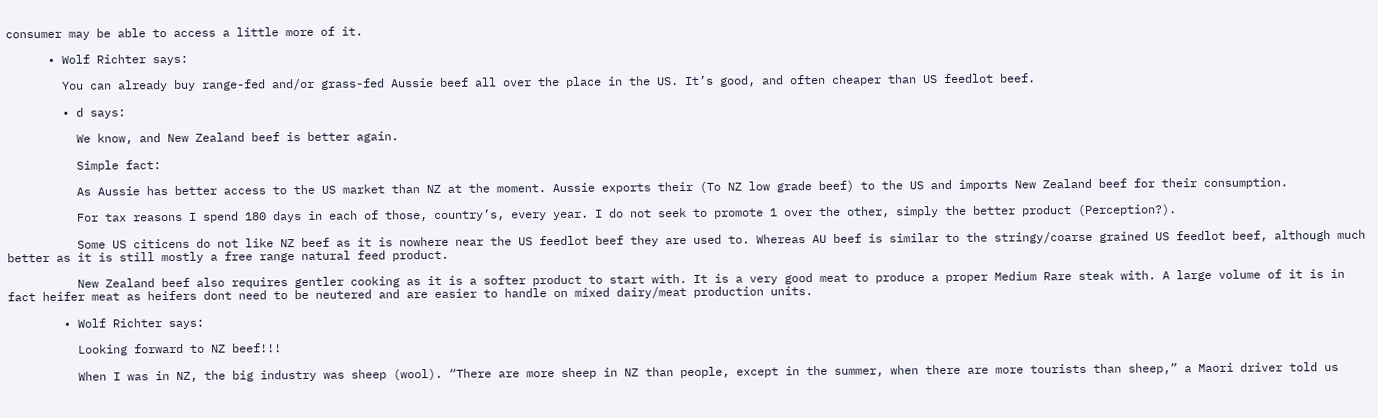consumer may be able to access a little more of it.

      • Wolf Richter says:

        You can already buy range-fed and/or grass-fed Aussie beef all over the place in the US. It’s good, and often cheaper than US feedlot beef.

        • d says:

          We know, and New Zealand beef is better again.

          Simple fact:

          As Aussie has better access to the US market than NZ at the moment. Aussie exports their (To NZ low grade beef) to the US and imports New Zealand beef for their consumption.

          For tax reasons I spend 180 days in each of those, country’s, every year. I do not seek to promote 1 over the other, simply the better product (Perception?).

          Some US citicens do not like NZ beef as it is nowhere near the US feedlot beef they are used to. Whereas AU beef is similar to the stringy/coarse grained US feedlot beef, although much better as it is still mostly a free range natural feed product.

          New Zealand beef also requires gentler cooking as it is a softer product to start with. It is a very good meat to produce a proper Medium Rare steak with. A large volume of it is in fact heifer meat as heifers dont need to be neutered and are easier to handle on mixed dairy/meat production units.

        • Wolf Richter says:

          Looking forward to NZ beef!!!

          When I was in NZ, the big industry was sheep (wool). “There are more sheep in NZ than people, except in the summer, when there are more tourists than sheep,” a Maori driver told us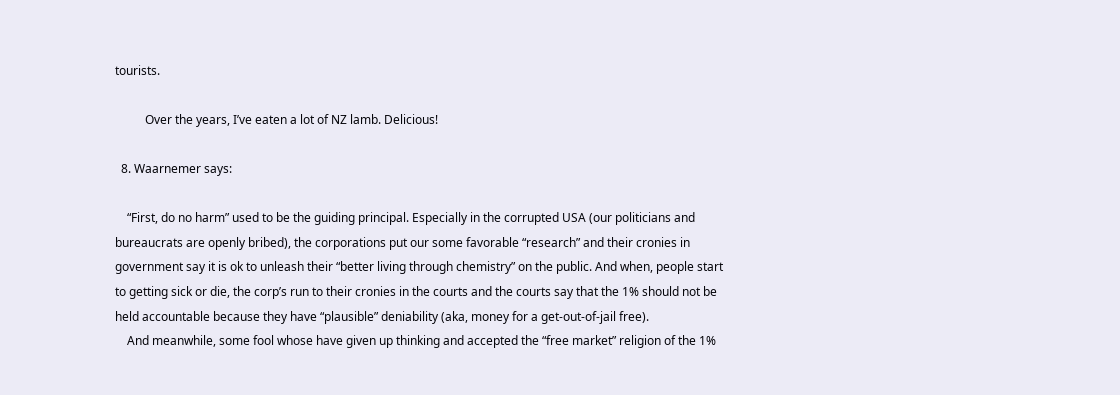tourists.

          Over the years, I’ve eaten a lot of NZ lamb. Delicious!

  8. Waarnemer says:

    “First, do no harm” used to be the guiding principal. Especially in the corrupted USA (our politicians and bureaucrats are openly bribed), the corporations put our some favorable “research” and their cronies in government say it is ok to unleash their “better living through chemistry” on the public. And when, people start to getting sick or die, the corp’s run to their cronies in the courts and the courts say that the 1% should not be held accountable because they have “plausible” deniability (aka, money for a get-out-of-jail free).
    And meanwhile, some fool whose have given up thinking and accepted the “free market” religion of the 1%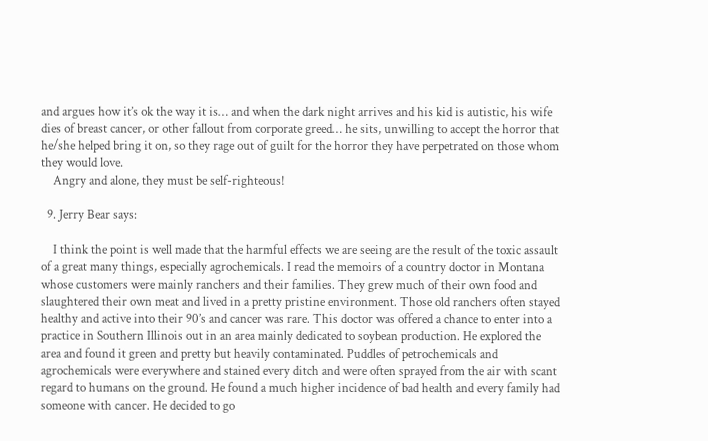and argues how it’s ok the way it is… and when the dark night arrives and his kid is autistic, his wife dies of breast cancer, or other fallout from corporate greed… he sits, unwilling to accept the horror that he/she helped bring it on, so they rage out of guilt for the horror they have perpetrated on those whom they would love.
    Angry and alone, they must be self-righteous!

  9. Jerry Bear says:

    I think the point is well made that the harmful effects we are seeing are the result of the toxic assault of a great many things, especially agrochemicals. I read the memoirs of a country doctor in Montana whose customers were mainly ranchers and their families. They grew much of their own food and slaughtered their own meat and lived in a pretty pristine environment. Those old ranchers often stayed healthy and active into their 90’s and cancer was rare. This doctor was offered a chance to enter into a practice in Southern Illinois out in an area mainly dedicated to soybean production. He explored the area and found it green and pretty but heavily contaminated. Puddles of petrochemicals and agrochemicals were everywhere and stained every ditch and were often sprayed from the air with scant regard to humans on the ground. He found a much higher incidence of bad health and every family had someone with cancer. He decided to go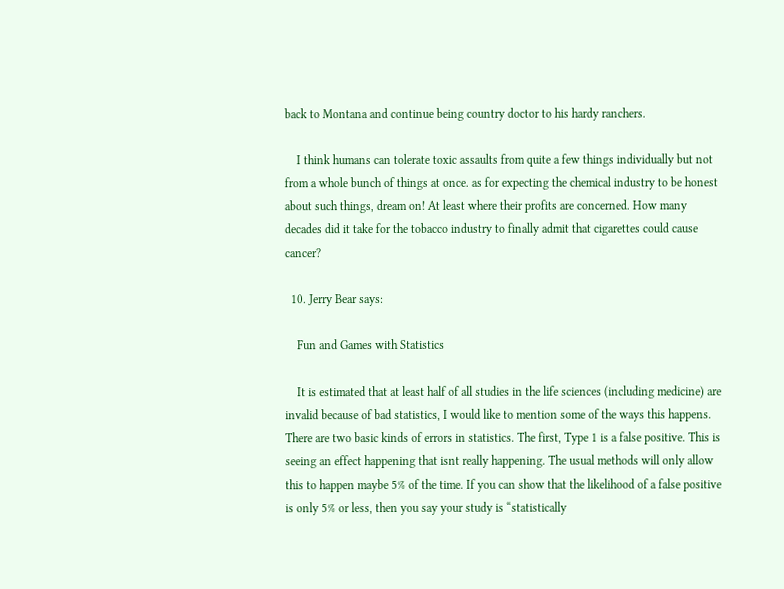back to Montana and continue being country doctor to his hardy ranchers.

    I think humans can tolerate toxic assaults from quite a few things individually but not from a whole bunch of things at once. as for expecting the chemical industry to be honest about such things, dream on! At least where their profits are concerned. How many decades did it take for the tobacco industry to finally admit that cigarettes could cause cancer?

  10. Jerry Bear says:

    Fun and Games with Statistics

    It is estimated that at least half of all studies in the life sciences (including medicine) are invalid because of bad statistics, I would like to mention some of the ways this happens. There are two basic kinds of errors in statistics. The first, Type 1 is a false positive. This is seeing an effect happening that isnt really happening. The usual methods will only allow this to happen maybe 5% of the time. If you can show that the likelihood of a false positive is only 5% or less, then you say your study is “statistically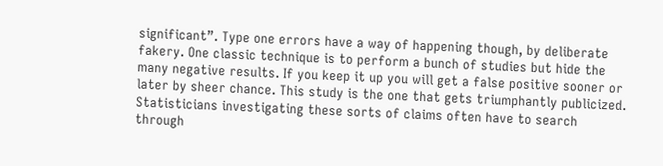significant”. Type one errors have a way of happening though, by deliberate fakery. One classic technique is to perform a bunch of studies but hide the many negative results. If you keep it up you will get a false positive sooner or later by sheer chance. This study is the one that gets triumphantly publicized. Statisticians investigating these sorts of claims often have to search through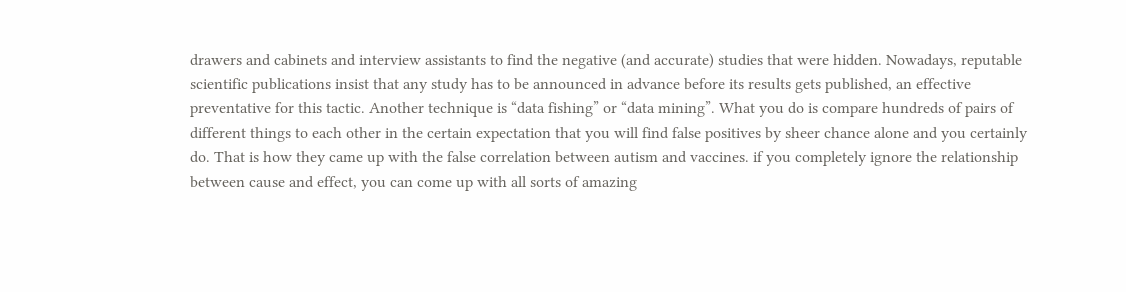drawers and cabinets and interview assistants to find the negative (and accurate) studies that were hidden. Nowadays, reputable scientific publications insist that any study has to be announced in advance before its results gets published, an effective preventative for this tactic. Another technique is “data fishing” or “data mining”. What you do is compare hundreds of pairs of different things to each other in the certain expectation that you will find false positives by sheer chance alone and you certainly do. That is how they came up with the false correlation between autism and vaccines. if you completely ignore the relationship between cause and effect, you can come up with all sorts of amazing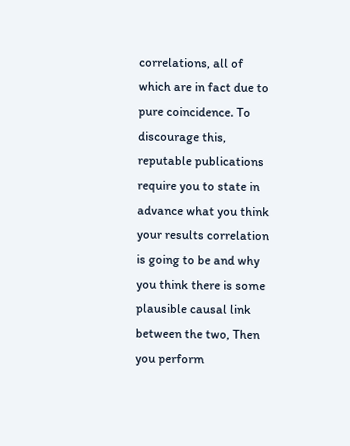correlations, all of which are in fact due to pure coincidence. To discourage this, reputable publications require you to state in advance what you think your results correlation is going to be and why you think there is some plausible causal link between the two, Then you perform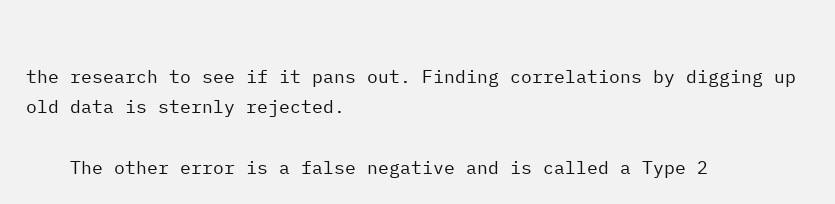the research to see if it pans out. Finding correlations by digging up old data is sternly rejected.

    The other error is a false negative and is called a Type 2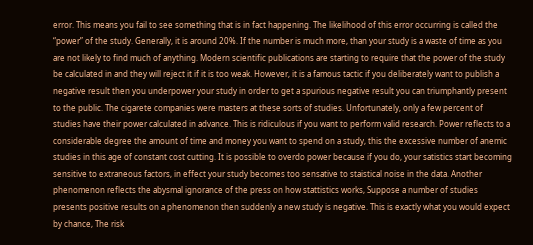error. This means you fail to see something that is in fact happening. The likelihood of this error occurring is called the “power” of the study. Generally, it is around 20%. If the number is much more, than your study is a waste of time as you are not likely to find much of anything. Modern scientific publications are starting to require that the power of the study be calculated in and they will reject it if it is too weak. However, it is a famous tactic if you deliberately want to publish a negative result then you underpower your study in order to get a spurious negative result you can triumphantly present to the public. The cigarete companies were masters at these sorts of studies. Unfortunately, only a few percent of studies have their power calculated in advance. This is ridiculous if you want to perform valid research. Power reflects to a considerable degree the amount of time and money you want to spend on a study, this the excessive number of anemic studies in this age of constant cost cutting. It is possible to overdo power because if you do, your satistics start becoming sensitive to extraneous factors, in effect your study becomes too sensative to staistical noise in the data. Another phenomenon reflects the abysmal ignorance of the press on how stattistics works, Suppose a number of studies presents positive results on a phenomenon then suddenly a new study is negative. This is exactly what you would expect by chance, The risk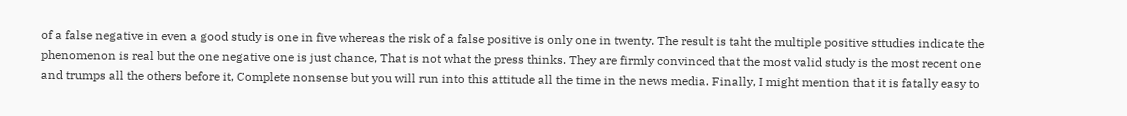of a false negative in even a good study is one in five whereas the risk of a false positive is only one in twenty. The result is taht the multiple positive sttudies indicate the phenomenon is real but the one negative one is just chance, That is not what the press thinks. They are firmly convinced that the most valid study is the most recent one and trumps all the others before it, Complete nonsense but you will run into this attitude all the time in the news media. Finally, I might mention that it is fatally easy to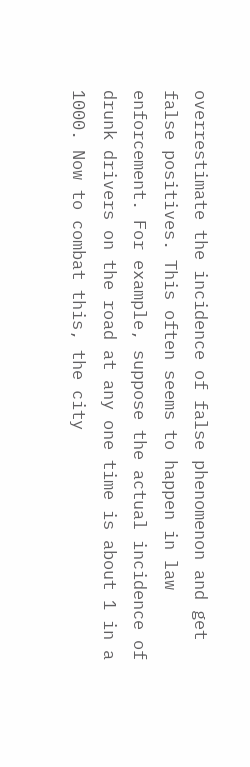overrestimate the incidence of false phenomenon and get false positives. This often seems to happen in law enforcement. For example, suppose the actual incidence of drunk drivers on the road at any one time is about 1 in a 1000. Now to combat this, the city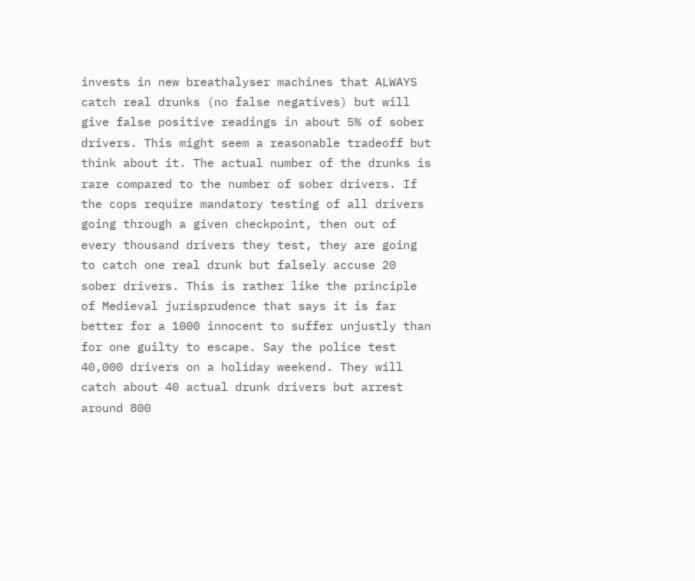invests in new breathalyser machines that ALWAYS catch real drunks (no false negatives) but will give false positive readings in about 5% of sober drivers. This might seem a reasonable tradeoff but think about it. The actual number of the drunks is rare compared to the number of sober drivers. If the cops require mandatory testing of all drivers going through a given checkpoint, then out of every thousand drivers they test, they are going to catch one real drunk but falsely accuse 20 sober drivers. This is rather like the principle of Medieval jurisprudence that says it is far better for a 1000 innocent to suffer unjustly than for one guilty to escape. Say the police test 40,000 drivers on a holiday weekend. They will catch about 40 actual drunk drivers but arrest around 800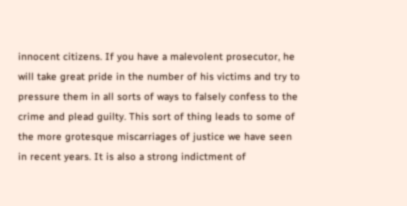innocent citizens. If you have a malevolent prosecutor, he will take great pride in the number of his victims and try to pressure them in all sorts of ways to falsely confess to the crime and plead guilty. This sort of thing leads to some of the more grotesque miscarriages of justice we have seen in recent years. It is also a strong indictment of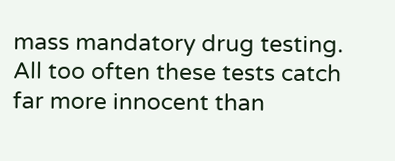mass mandatory drug testing. All too often these tests catch far more innocent than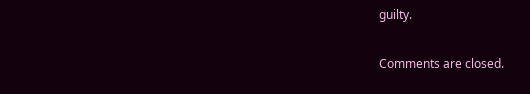guilty.

Comments are closed.